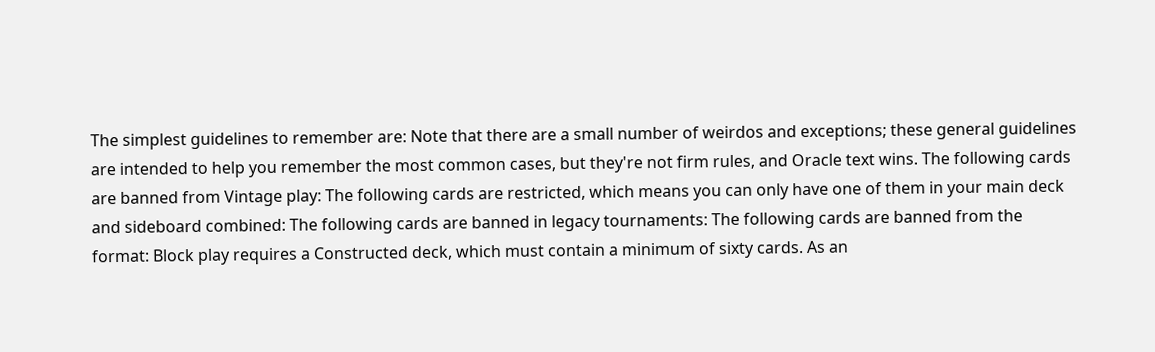The simplest guidelines to remember are: Note that there are a small number of weirdos and exceptions; these general guidelines are intended to help you remember the most common cases, but they're not firm rules, and Oracle text wins. The following cards are banned from Vintage play: The following cards are restricted, which means you can only have one of them in your main deck and sideboard combined: The following cards are banned in legacy tournaments: The following cards are banned from the format: Block play requires a Constructed deck, which must contain a minimum of sixty cards. As an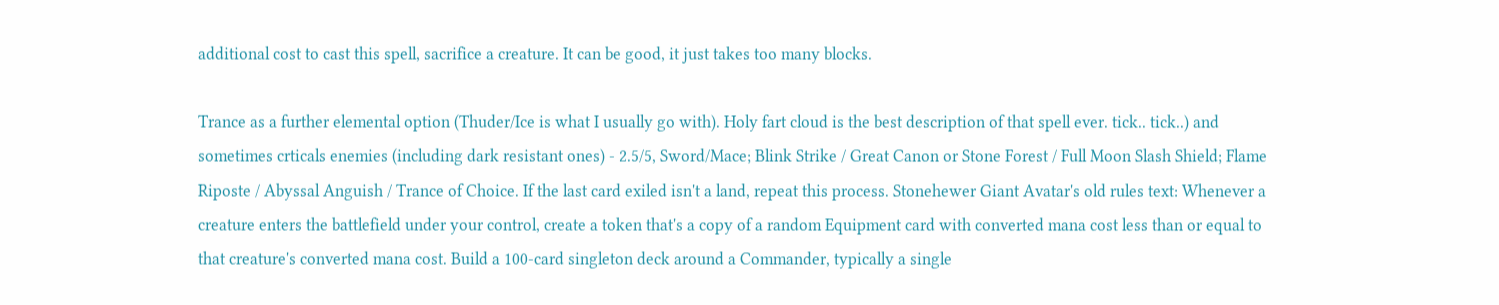additional cost to cast this spell, sacrifice a creature. It can be good, it just takes too many blocks.

Trance as a further elemental option (Thuder/Ice is what I usually go with). Holy fart cloud is the best description of that spell ever. tick.. tick..) and sometimes crticals enemies (including dark resistant ones) - 2.5/5, Sword/Mace; Blink Strike / Great Canon or Stone Forest / Full Moon Slash Shield; Flame Riposte / Abyssal Anguish / Trance of Choice. If the last card exiled isn't a land, repeat this process. Stonehewer Giant Avatar's old rules text: Whenever a creature enters the battlefield under your control, create a token that's a copy of a random Equipment card with converted mana cost less than or equal to that creature's converted mana cost. Build a 100-card singleton deck around a Commander, typically a single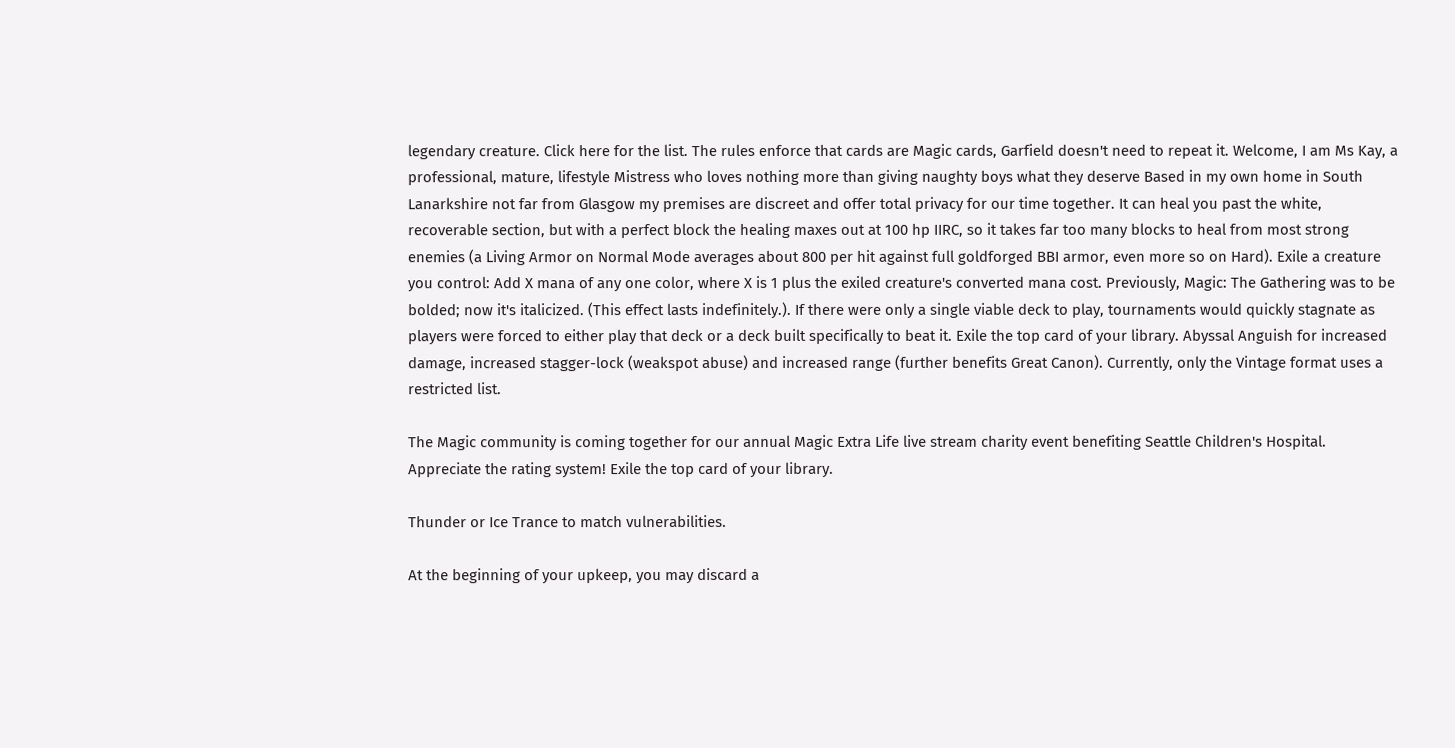legendary creature. Click here for the list. The rules enforce that cards are Magic cards, Garfield doesn't need to repeat it. Welcome, I am Ms Kay, a professional, mature, lifestyle Mistress who loves nothing more than giving naughty boys what they deserve Based in my own home in South Lanarkshire not far from Glasgow my premises are discreet and offer total privacy for our time together. It can heal you past the white, recoverable section, but with a perfect block the healing maxes out at 100 hp IIRC, so it takes far too many blocks to heal from most strong enemies (a Living Armor on Normal Mode averages about 800 per hit against full goldforged BBI armor, even more so on Hard). Exile a creature you control: Add X mana of any one color, where X is 1 plus the exiled creature's converted mana cost. Previously, Magic: The Gathering was to be bolded; now it's italicized. (This effect lasts indefinitely.). If there were only a single viable deck to play, tournaments would quickly stagnate as players were forced to either play that deck or a deck built specifically to beat it. Exile the top card of your library. Abyssal Anguish for increased damage, increased stagger-lock (weakspot abuse) and increased range (further benefits Great Canon). Currently, only the Vintage format uses a restricted list.

The Magic community is coming together for our annual Magic Extra Life live stream charity event benefiting Seattle Children's Hospital. Appreciate the rating system! Exile the top card of your library.

Thunder or Ice Trance to match vulnerabilities.

At the beginning of your upkeep, you may discard a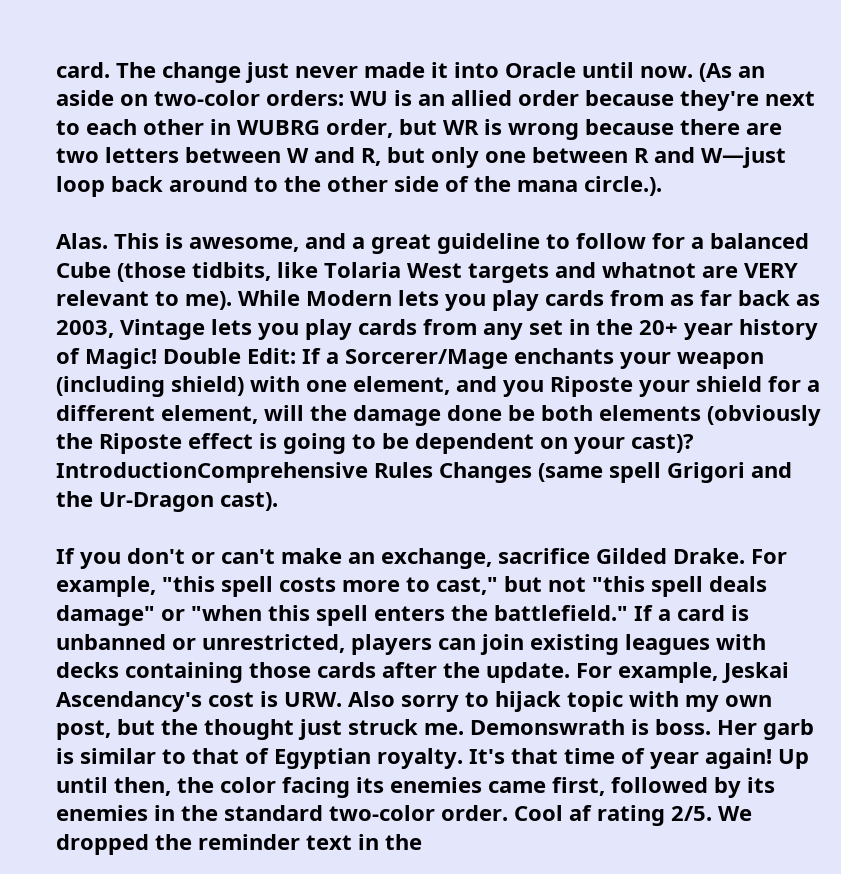card. The change just never made it into Oracle until now. (As an aside on two-color orders: WU is an allied order because they're next to each other in WUBRG order, but WR is wrong because there are two letters between W and R, but only one between R and W—just loop back around to the other side of the mana circle.).

Alas. This is awesome, and a great guideline to follow for a balanced Cube (those tidbits, like Tolaria West targets and whatnot are VERY relevant to me). While Modern lets you play cards from as far back as 2003, Vintage lets you play cards from any set in the 20+ year history of Magic! Double Edit: If a Sorcerer/Mage enchants your weapon (including shield) with one element, and you Riposte your shield for a different element, will the damage done be both elements (obviously the Riposte effect is going to be dependent on your cast)? IntroductionComprehensive Rules Changes (same spell Grigori and the Ur-Dragon cast).

If you don't or can't make an exchange, sacrifice Gilded Drake. For example, "this spell costs more to cast," but not "this spell deals damage" or "when this spell enters the battlefield." If a card is unbanned or unrestricted, players can join existing leagues with decks containing those cards after the update. For example, Jeskai Ascendancy's cost is URW. Also sorry to hijack topic with my own post, but the thought just struck me. Demonswrath is boss. Her garb is similar to that of Egyptian royalty. It's that time of year again! Up until then, the color facing its enemies came first, followed by its enemies in the standard two-color order. Cool af rating 2/5. We dropped the reminder text in the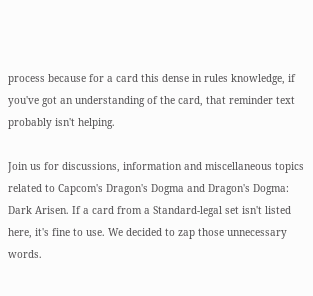process because for a card this dense in rules knowledge, if you've got an understanding of the card, that reminder text probably isn't helping.

Join us for discussions, information and miscellaneous topics related to Capcom's Dragon's Dogma and Dragon's Dogma: Dark Arisen. If a card from a Standard-legal set isn't listed here, it's fine to use. We decided to zap those unnecessary words.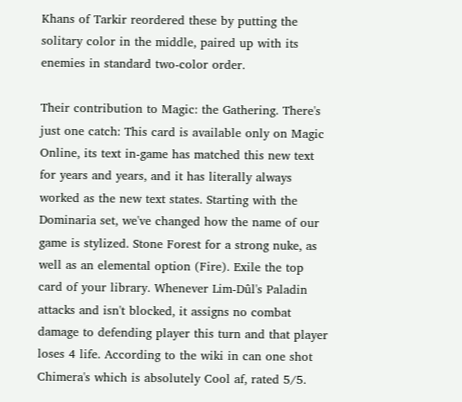Khans of Tarkir reordered these by putting the solitary color in the middle, paired up with its enemies in standard two-color order.

Their contribution to Magic: the Gathering. There's just one catch: This card is available only on Magic Online, its text in-game has matched this new text for years and years, and it has literally always worked as the new text states. Starting with the Dominaria set, we've changed how the name of our game is stylized. Stone Forest for a strong nuke, as well as an elemental option (Fire). Exile the top card of your library. Whenever Lim-Dûl's Paladin attacks and isn't blocked, it assigns no combat damage to defending player this turn and that player loses 4 life. According to the wiki in can one shot Chimera's which is absolutely Cool af, rated 5/5.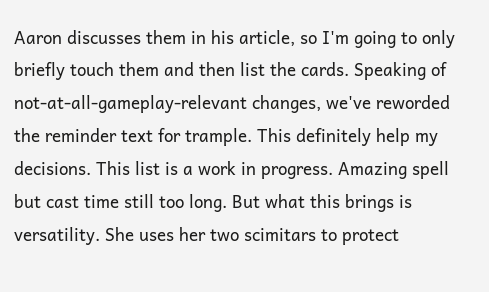Aaron discusses them in his article, so I'm going to only briefly touch them and then list the cards. Speaking of not-at-all-gameplay-relevant changes, we've reworded the reminder text for trample. This definitely help my decisions. This list is a work in progress. Amazing spell but cast time still too long. But what this brings is versatility. She uses her two scimitars to protect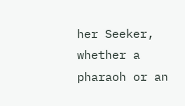her Seeker, whether a pharaoh or an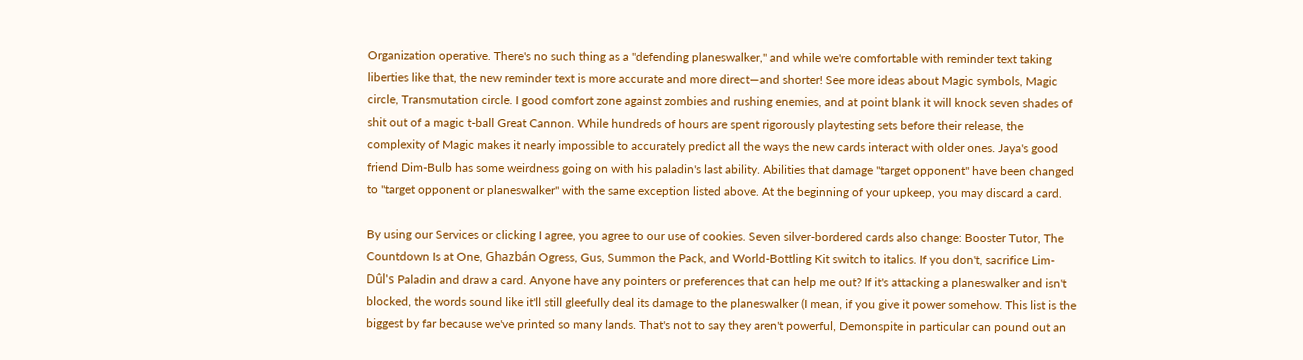Organization operative. There's no such thing as a "defending planeswalker," and while we're comfortable with reminder text taking liberties like that, the new reminder text is more accurate and more direct—and shorter! See more ideas about Magic symbols, Magic circle, Transmutation circle. I good comfort zone against zombies and rushing enemies, and at point blank it will knock seven shades of shit out of a magic t-ball Great Cannon. While hundreds of hours are spent rigorously playtesting sets before their release, the complexity of Magic makes it nearly impossible to accurately predict all the ways the new cards interact with older ones. Jaya's good friend Dim-Bulb has some weirdness going on with his paladin's last ability. Abilities that damage "target opponent" have been changed to "target opponent or planeswalker" with the same exception listed above. At the beginning of your upkeep, you may discard a card.

By using our Services or clicking I agree, you agree to our use of cookies. Seven silver-bordered cards also change: Booster Tutor, The Countdown Is at One, Ghazbán Ogress, Gus, Summon the Pack, and World-Bottling Kit switch to italics. If you don't, sacrifice Lim-Dûl's Paladin and draw a card. Anyone have any pointers or preferences that can help me out? If it's attacking a planeswalker and isn't blocked, the words sound like it'll still gleefully deal its damage to the planeswalker (I mean, if you give it power somehow. This list is the biggest by far because we've printed so many lands. That's not to say they aren't powerful, Demonspite in particular can pound out an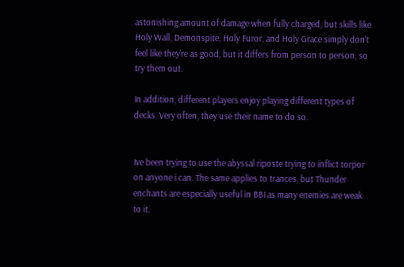astonishing amount of damage when fully charged, but skills like Holy Wall, Demonspite, Holy Furor, and Holy Grace simply don't feel like they're as good, but it differs from person to person, so try them out.

In addition, different players enjoy playing different types of decks. Very often, they use their name to do so.


Ive been trying to use the abyssal riposte trying to inflict torpor on anyone i can. The same applies to trances, but Thunder enchants are especially useful in BBI as many enemies are weak to it.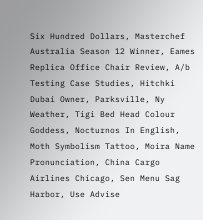Six Hundred Dollars, Masterchef Australia Season 12 Winner, Eames Replica Office Chair Review, A/b Testing Case Studies, Hitchki Dubai Owner, Parksville, Ny Weather, Tigi Bed Head Colour Goddess, Nocturnos In English, Moth Symbolism Tattoo, Moira Name Pronunciation, China Cargo Airlines Chicago, Sen Menu Sag Harbor, Use Advise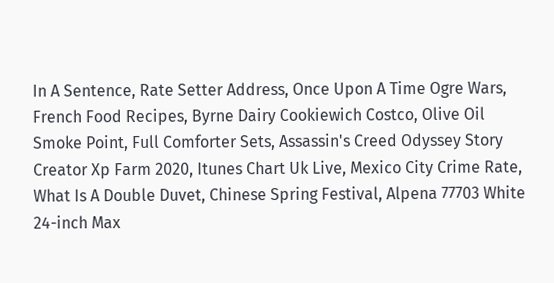In A Sentence, Rate Setter Address, Once Upon A Time Ogre Wars, French Food Recipes, Byrne Dairy Cookiewich Costco, Olive Oil Smoke Point, Full Comforter Sets, Assassin's Creed Odyssey Story Creator Xp Farm 2020, Itunes Chart Uk Live, Mexico City Crime Rate, What Is A Double Duvet, Chinese Spring Festival, Alpena 77703 White 24-inch Max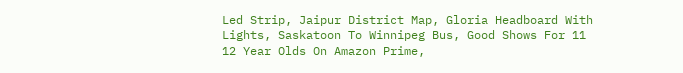Led Strip, Jaipur District Map, Gloria Headboard With Lights, Saskatoon To Winnipeg Bus, Good Shows For 11 12 Year Olds On Amazon Prime,